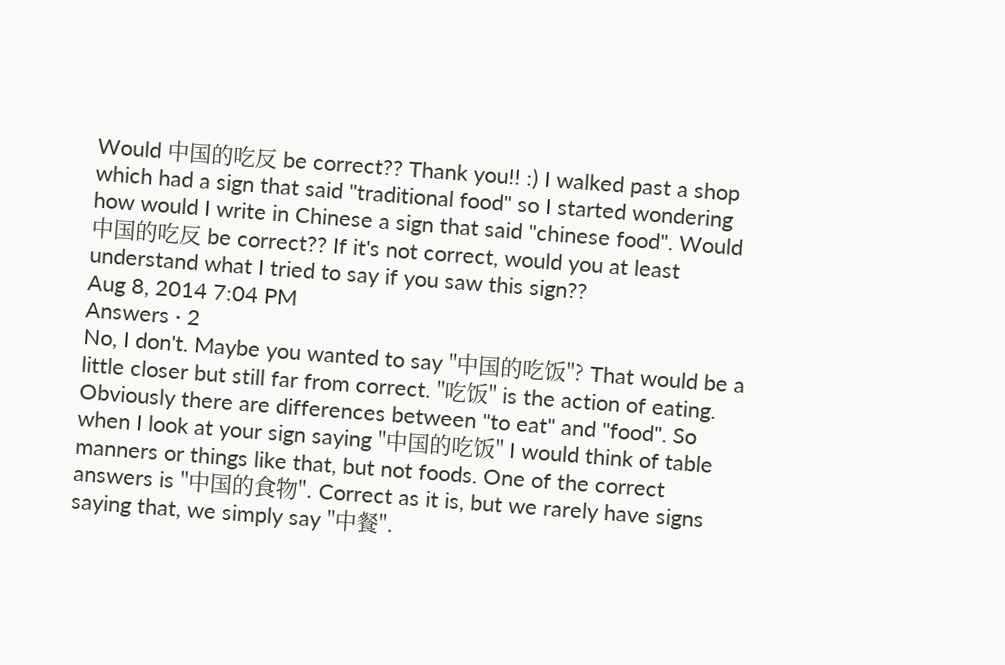Would 中国的吃反 be correct?? Thank you!! :) I walked past a shop which had a sign that said "traditional food" so I started wondering how would I write in Chinese a sign that said "chinese food". Would 中国的吃反 be correct?? If it's not correct, would you at least understand what I tried to say if you saw this sign??
Aug 8, 2014 7:04 PM
Answers · 2
No, I don't. Maybe you wanted to say "中国的吃饭"? That would be a little closer but still far from correct. "吃饭" is the action of eating. Obviously there are differences between "to eat" and "food". So when I look at your sign saying "中国的吃饭" I would think of table manners or things like that, but not foods. One of the correct answers is "中国的食物". Correct as it is, but we rarely have signs saying that, we simply say "中餐".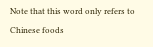Note that this word only refers to Chinese foods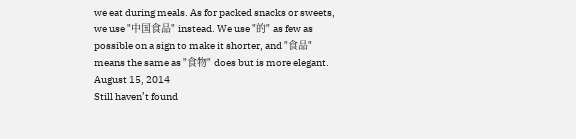we eat during meals. As for packed snacks or sweets, we use "中国食品" instead. We use "的" as few as possible on a sign to make it shorter, and "食品" means the same as "食物" does but is more elegant.
August 15, 2014
Still haven’t found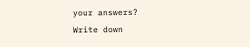your answers?
Write down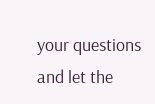your questions and let the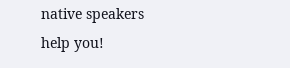native speakers help you!